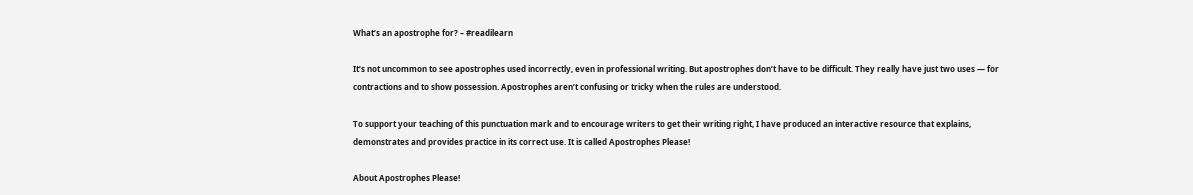What’s an apostrophe for? – #readilearn

It’s not uncommon to see apostrophes used incorrectly, even in professional writing. But apostrophes don’t have to be difficult. They really have just two uses — for contractions and to show possession. Apostrophes aren’t confusing or tricky when the rules are understood.

To support your teaching of this punctuation mark and to encourage writers to get their writing right, I have produced an interactive resource that explains, demonstrates and provides practice in its correct use. It is called Apostrophes Please!

About Apostrophes Please!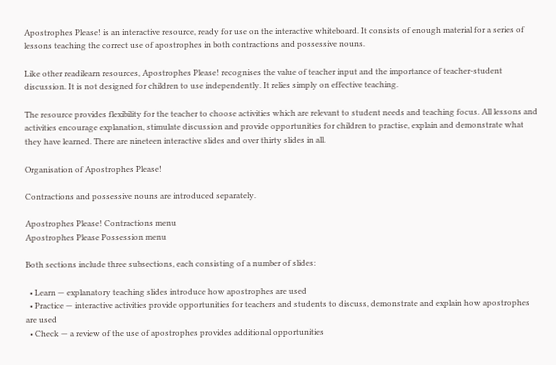Apostrophes Please! is an interactive resource, ready for use on the interactive whiteboard. It consists of enough material for a series of lessons teaching the correct use of apostrophes in both contractions and possessive nouns.

Like other readilearn resources, Apostrophes Please! recognises the value of teacher input and the importance of teacher-student discussion. It is not designed for children to use independently. It relies simply on effective teaching.

The resource provides flexibility for the teacher to choose activities which are relevant to student needs and teaching focus. All lessons and activities encourage explanation, stimulate discussion and provide opportunities for children to practise, explain and demonstrate what they have learned. There are nineteen interactive slides and over thirty slides in all.

Organisation of Apostrophes Please!

Contractions and possessive nouns are introduced separately.

Apostrophes Please! Contractions menu
Apostrophes Please Possession menu

Both sections include three subsections, each consisting of a number of slides:

  • Learn — explanatory teaching slides introduce how apostrophes are used
  • Practice — interactive activities provide opportunities for teachers and students to discuss, demonstrate and explain how apostrophes are used
  • Check — a review of the use of apostrophes provides additional opportunities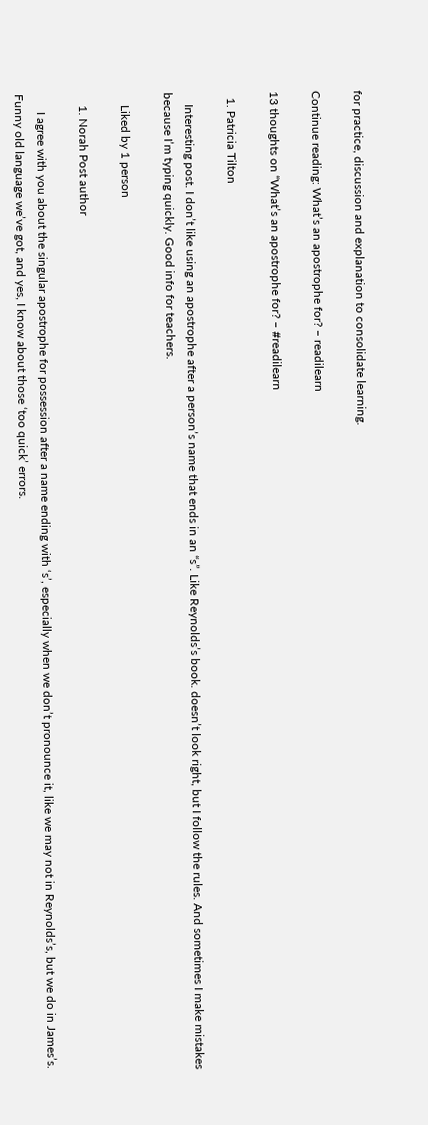for practice, discussion and explanation to consolidate learning.

Continue reading: What’s an apostrophe for? – readilearn

13 thoughts on “What’s an apostrophe for? – #readilearn

  1. Patricia Tilton

    Interesting post. I don’t like using an apostrophe after a person’s name that ends in an “s”. Like Reynolds’s book. doesn’t look right, but I follow the rules. And sometimes I make mistakes because I’m typing quickly. Good info for teachers.

    Liked by 1 person

    1. Norah Post author

      I agree with you about the singular apostrophe for possession after a name ending with ‘s’, especially when we don’t pronounce it, like we may not in Reynolds’s, but we do in James’s. Funny old language we’ve got, and yes, I know about those ‘too quick’ errors.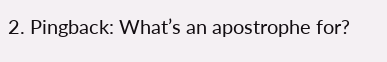2. Pingback: What’s an apostrophe for?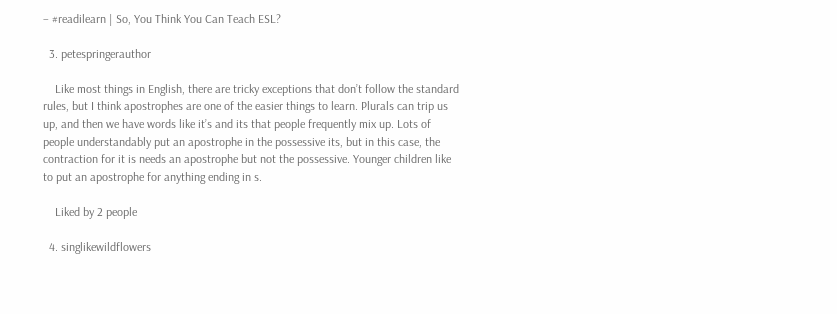– #readilearn | So, You Think You Can Teach ESL?

  3. petespringerauthor

    Like most things in English, there are tricky exceptions that don’t follow the standard rules, but I think apostrophes are one of the easier things to learn. Plurals can trip us up, and then we have words like it’s and its that people frequently mix up. Lots of people understandably put an apostrophe in the possessive its, but in this case, the contraction for it is needs an apostrophe but not the possessive. Younger children like to put an apostrophe for anything ending in s.

    Liked by 2 people

  4. singlikewildflowers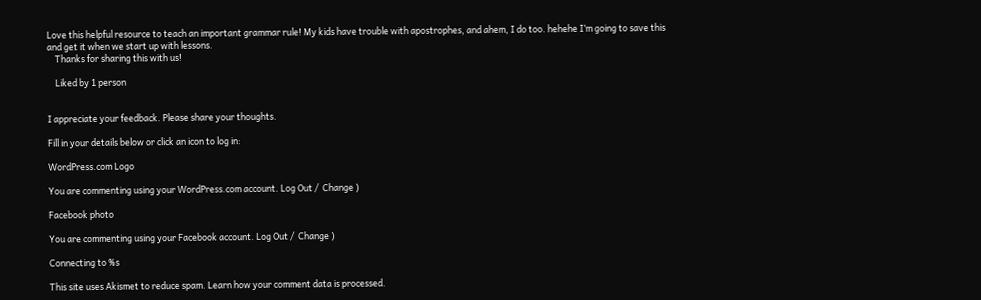Love this helpful resource to teach an important grammar rule! My kids have trouble with apostrophes, and ahem, I do too. hehehe I’m going to save this and get it when we start up with lessons.
    Thanks for sharing this with us!

    Liked by 1 person


I appreciate your feedback. Please share your thoughts.

Fill in your details below or click an icon to log in:

WordPress.com Logo

You are commenting using your WordPress.com account. Log Out /  Change )

Facebook photo

You are commenting using your Facebook account. Log Out /  Change )

Connecting to %s

This site uses Akismet to reduce spam. Learn how your comment data is processed.